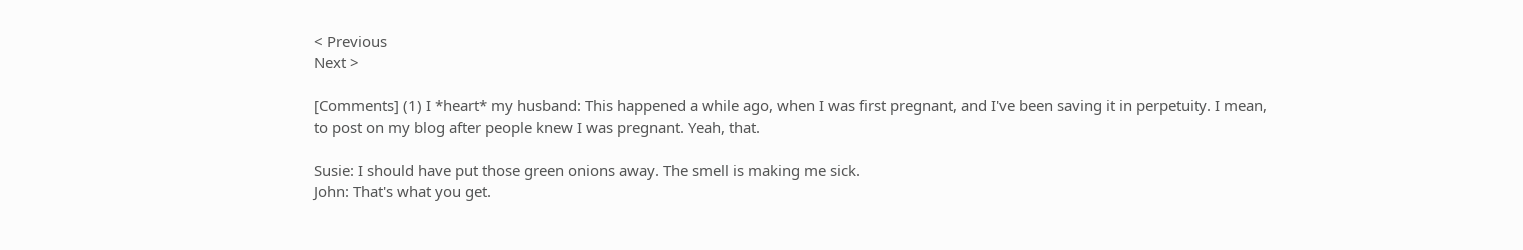< Previous
Next >

[Comments] (1) I *heart* my husband: This happened a while ago, when I was first pregnant, and I've been saving it in perpetuity. I mean, to post on my blog after people knew I was pregnant. Yeah, that.

Susie: I should have put those green onions away. The smell is making me sick.
John: That's what you get.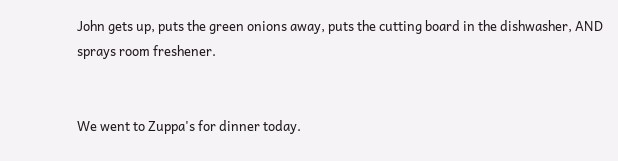John gets up, puts the green onions away, puts the cutting board in the dishwasher, AND sprays room freshener.


We went to Zuppa's for dinner today.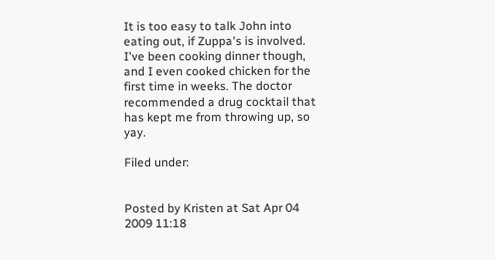It is too easy to talk John into eating out, if Zuppa's is involved. I've been cooking dinner though, and I even cooked chicken for the first time in weeks. The doctor recommended a drug cocktail that has kept me from throwing up, so yay.

Filed under:


Posted by Kristen at Sat Apr 04 2009 11:18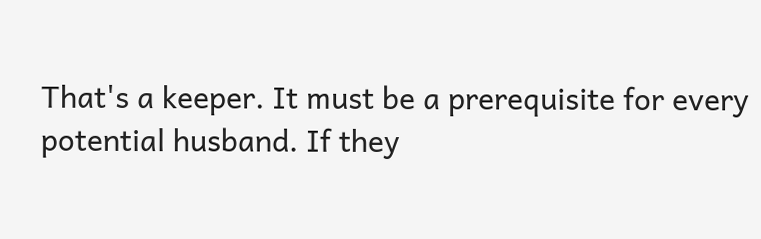That's a keeper. It must be a prerequisite for every potential husband. If they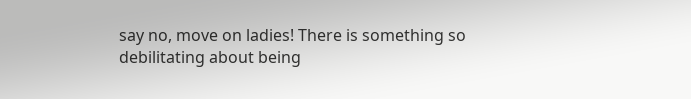say no, move on ladies! There is something so debilitating about being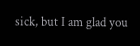sick, but I am glad you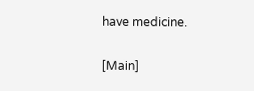have medicine.

[Main]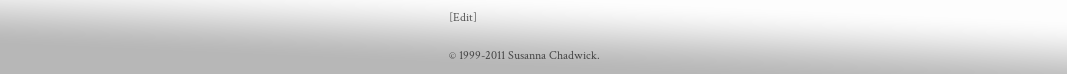[Edit]

© 1999-2011 Susanna Chadwick.